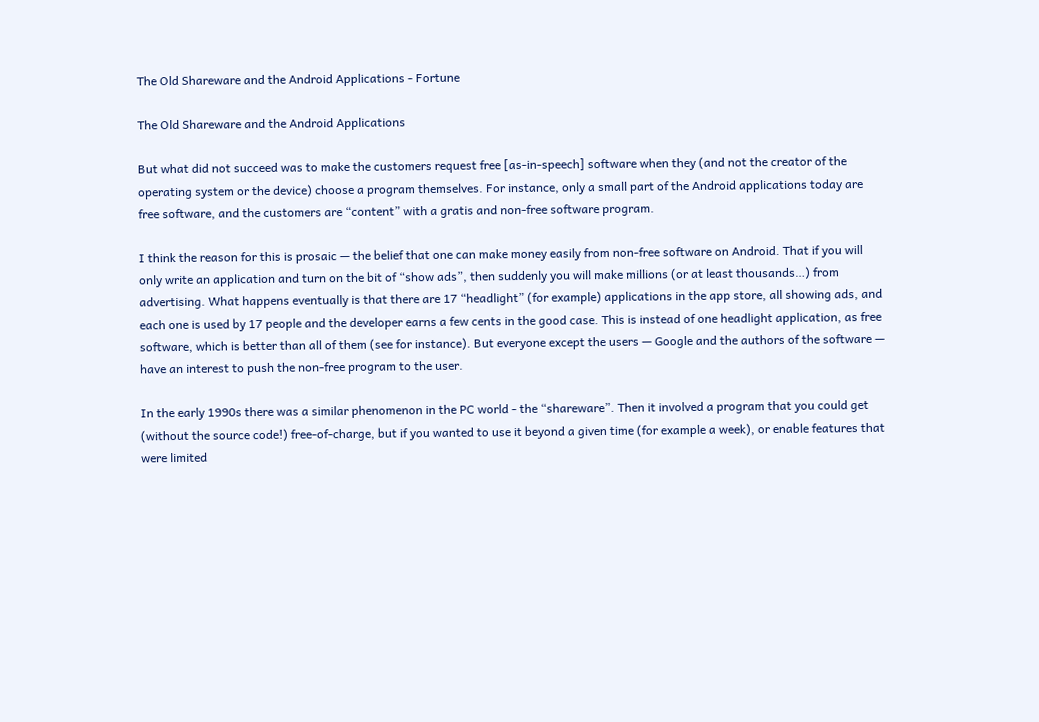The Old Shareware and the Android Applications - Fortune

The Old Shareware and the Android Applications

But what did not succeed was to make the customers request free [as-in-speech] software when they (and not the creator of the operating system or the device) choose a program themselves. For instance, only a small part of the Android applications today are free software, and the customers are “content” with a gratis and non-free software program.

I think the reason for this is prosaic — the belief that one can make money easily from non-free software on Android. That if you will only write an application and turn on the bit of “show ads”, then suddenly you will make millions (or at least thousands…) from advertising. What happens eventually is that there are 17 “headlight” (for example) applications in the app store, all showing ads, and each one is used by 17 people and the developer earns a few cents in the good case. This is instead of one headlight application, as free software, which is better than all of them (see for instance). But everyone except the users — Google and the authors of the software — have an interest to push the non-free program to the user.

In the early 1990s there was a similar phenomenon in the PC world - the “shareware”. Then it involved a program that you could get (without the source code!) free-of-charge, but if you wanted to use it beyond a given time (for example a week), or enable features that were limited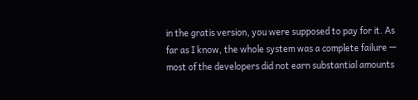in the gratis version, you were supposed to pay for it. As far as I know, the whole system was a complete failure — most of the developers did not earn substantial amounts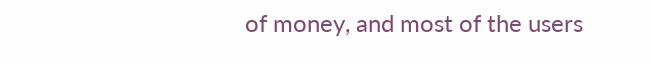of money, and most of the users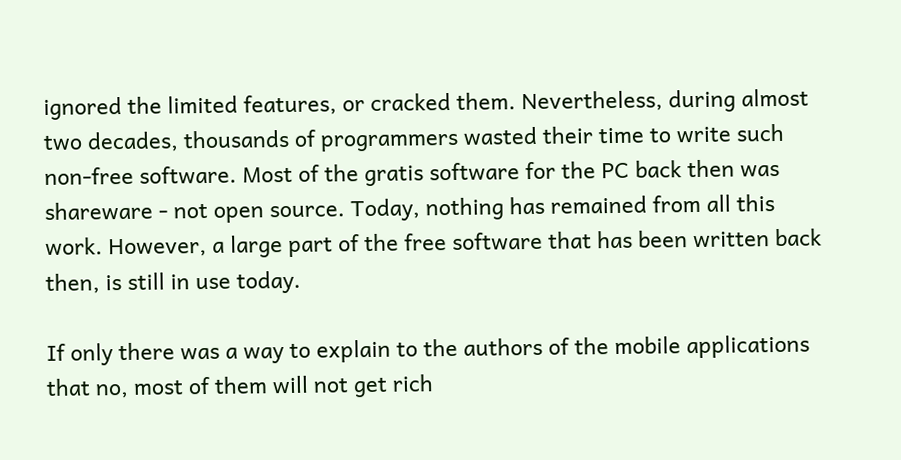ignored the limited features, or cracked them. Nevertheless, during almost two decades, thousands of programmers wasted their time to write such non-free software. Most of the gratis software for the PC back then was shareware - not open source. Today, nothing has remained from all this work. However, a large part of the free software that has been written back then, is still in use today.

If only there was a way to explain to the authors of the mobile applications that no, most of them will not get rich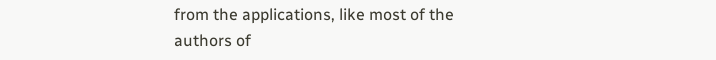from the applications, like most of the authors of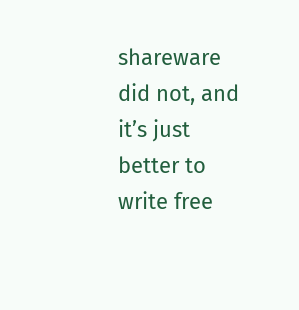shareware did not, and it’s just better to write free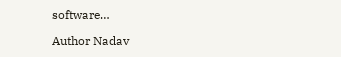software…

Author Nadav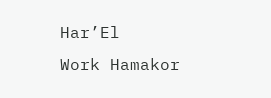Har’El
Work Hamakor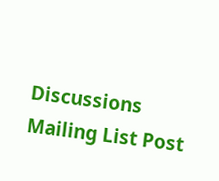Discussions Mailing List Post